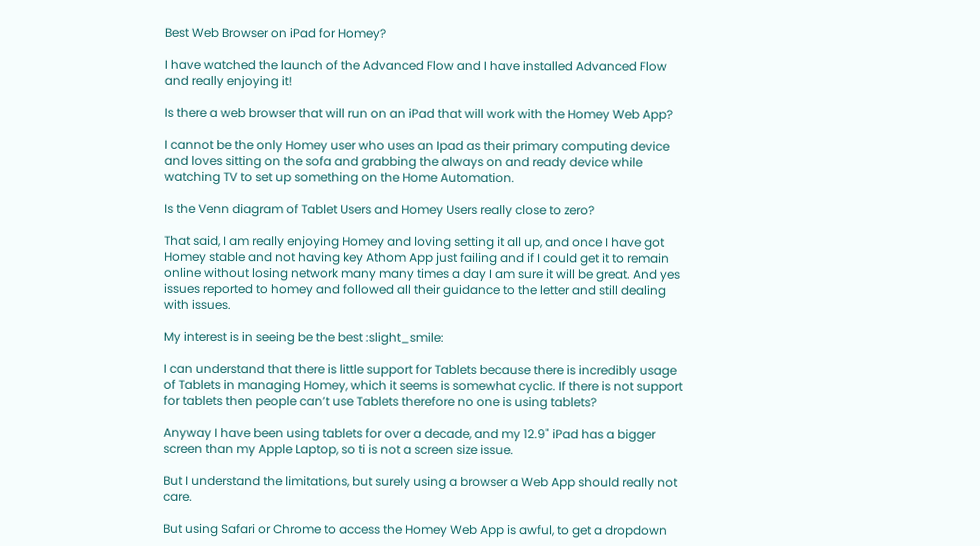Best Web Browser on iPad for Homey?

I have watched the launch of the Advanced Flow and I have installed Advanced Flow and really enjoying it!

Is there a web browser that will run on an iPad that will work with the Homey Web App?

I cannot be the only Homey user who uses an Ipad as their primary computing device and loves sitting on the sofa and grabbing the always on and ready device while watching TV to set up something on the Home Automation.

Is the Venn diagram of Tablet Users and Homey Users really close to zero?

That said, I am really enjoying Homey and loving setting it all up, and once I have got Homey stable and not having key Athom App just failing and if I could get it to remain online without losing network many many times a day I am sure it will be great. And yes issues reported to homey and followed all their guidance to the letter and still dealing with issues.

My interest is in seeing be the best :slight_smile:

I can understand that there is little support for Tablets because there is incredibly usage of Tablets in managing Homey, which it seems is somewhat cyclic. If there is not support for tablets then people can’t use Tablets therefore no one is using tablets?

Anyway I have been using tablets for over a decade, and my 12.9" iPad has a bigger screen than my Apple Laptop, so ti is not a screen size issue.

But I understand the limitations, but surely using a browser a Web App should really not care.

But using Safari or Chrome to access the Homey Web App is awful, to get a dropdown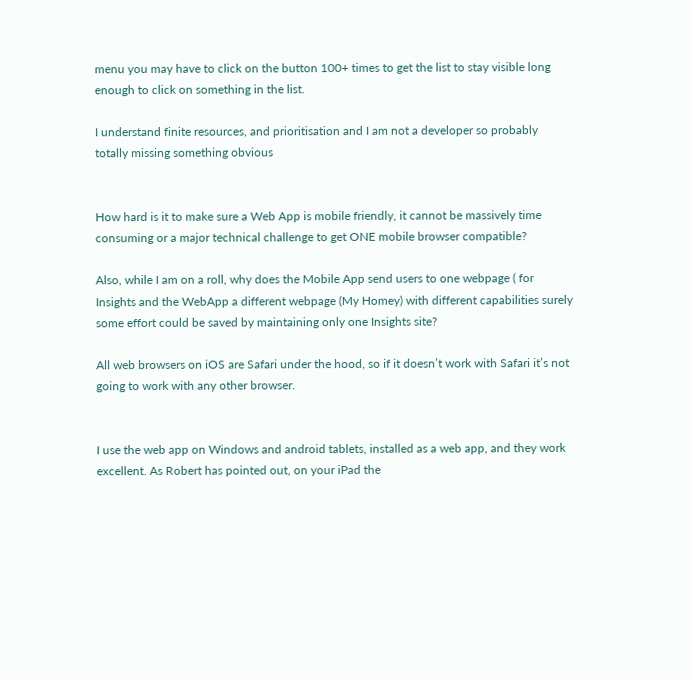menu you may have to click on the button 100+ times to get the list to stay visible long enough to click on something in the list.

I understand finite resources, and prioritisation and I am not a developer so probably totally missing something obvious


How hard is it to make sure a Web App is mobile friendly, it cannot be massively time consuming or a major technical challenge to get ONE mobile browser compatible?

Also, while I am on a roll, why does the Mobile App send users to one webpage ( for Insights and the WebApp a different webpage (My Homey) with different capabilities surely some effort could be saved by maintaining only one Insights site?

All web browsers on iOS are Safari under the hood, so if it doesn’t work with Safari it’s not going to work with any other browser.


I use the web app on Windows and android tablets, installed as a web app, and they work excellent. As Robert has pointed out, on your iPad the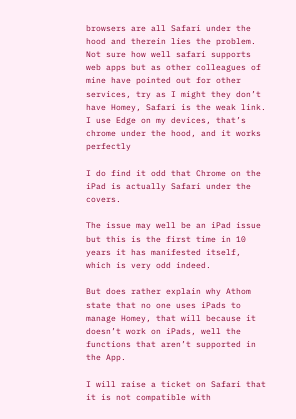browsers are all Safari under the hood and therein lies the problem. Not sure how well safari supports web apps but as other colleagues of mine have pointed out for other services, try as I might they don’t have Homey, Safari is the weak link.
I use Edge on my devices, that’s chrome under the hood, and it works perfectly

I do find it odd that Chrome on the iPad is actually Safari under the covers.

The issue may well be an iPad issue but this is the first time in 10 years it has manifested itself, which is very odd indeed.

But does rather explain why Athom state that no one uses iPads to manage Homey, that will because it doesn’t work on iPads, well the functions that aren’t supported in the App.

I will raise a ticket on Safari that it is not compatible with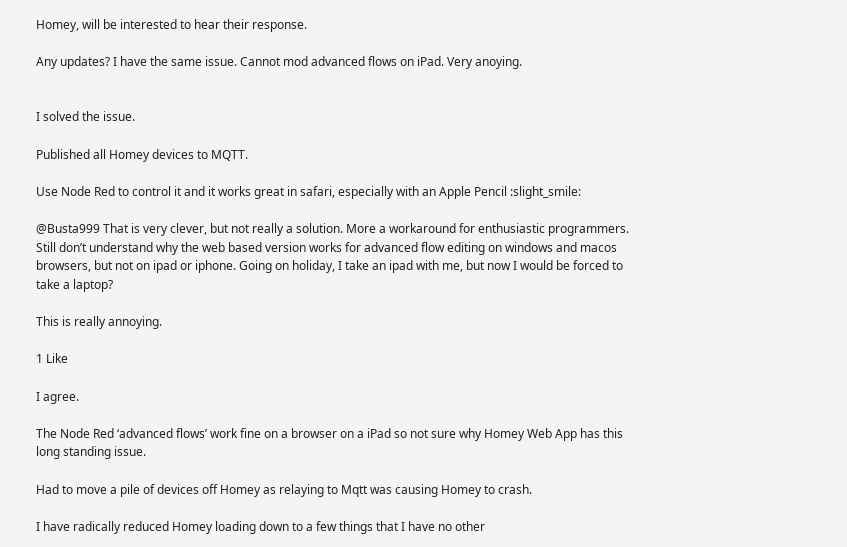Homey, will be interested to hear their response.

Any updates? I have the same issue. Cannot mod advanced flows on iPad. Very anoying.


I solved the issue.

Published all Homey devices to MQTT.

Use Node Red to control it and it works great in safari, especially with an Apple Pencil :slight_smile:

@Busta999 That is very clever, but not really a solution. More a workaround for enthusiastic programmers.
Still don’t understand why the web based version works for advanced flow editing on windows and macos browsers, but not on ipad or iphone. Going on holiday, I take an ipad with me, but now I would be forced to take a laptop?

This is really annoying.

1 Like

I agree.

The Node Red ‘advanced flows’ work fine on a browser on a iPad so not sure why Homey Web App has this long standing issue.

Had to move a pile of devices off Homey as relaying to Mqtt was causing Homey to crash.

I have radically reduced Homey loading down to a few things that I have no other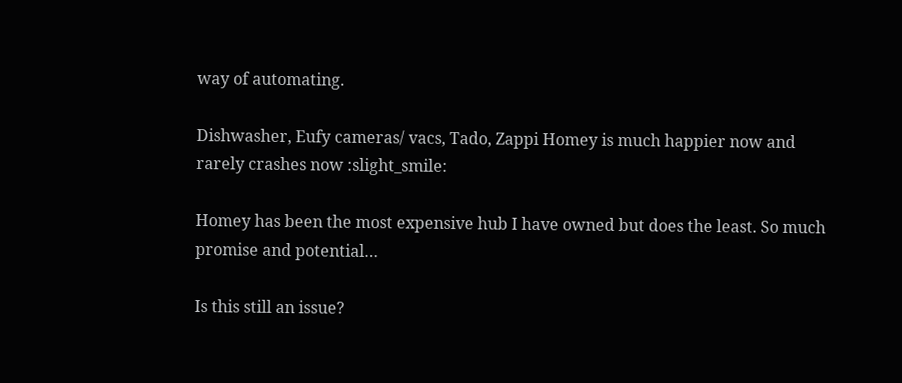way of automating.

Dishwasher, Eufy cameras/ vacs, Tado, Zappi Homey is much happier now and rarely crashes now :slight_smile:

Homey has been the most expensive hub I have owned but does the least. So much promise and potential…

Is this still an issue?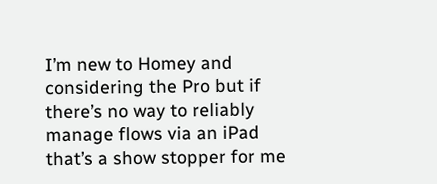I’m new to Homey and considering the Pro but if there’s no way to reliably manage flows via an iPad that’s a show stopper for me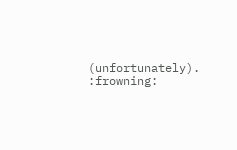(unfortunately). :frowning: